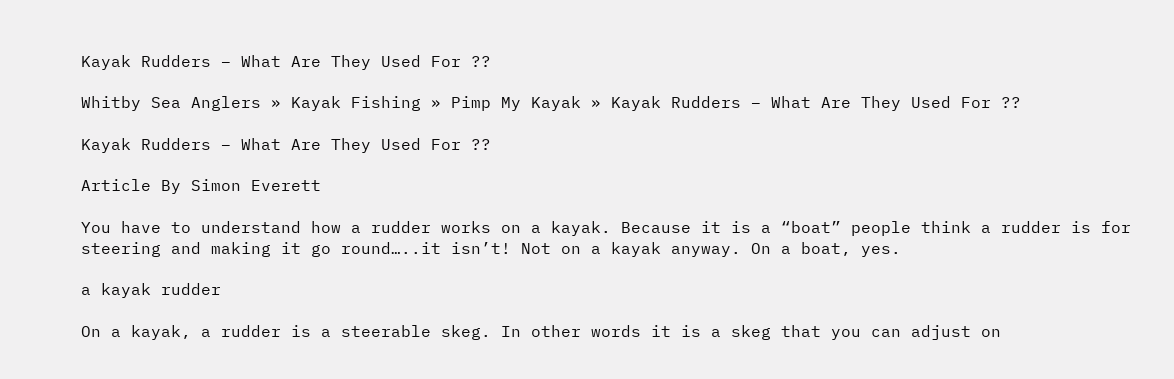Kayak Rudders – What Are They Used For ??

Whitby Sea Anglers » Kayak Fishing » Pimp My Kayak » Kayak Rudders – What Are They Used For ??

Kayak Rudders – What Are They Used For ??

Article By Simon Everett

You have to understand how a rudder works on a kayak. Because it is a “boat” people think a rudder is for steering and making it go round…..it isn’t! Not on a kayak anyway. On a boat, yes.

a kayak rudder

On a kayak, a rudder is a steerable skeg. In other words it is a skeg that you can adjust on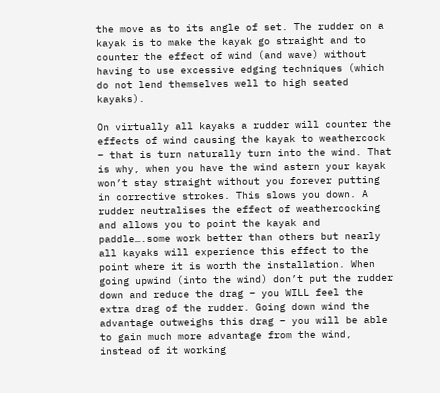the move as to its angle of set. The rudder on a kayak is to make the kayak go straight and to counter the effect of wind (and wave) without having to use excessive edging techniques (which do not lend themselves well to high seated kayaks).

On virtually all kayaks a rudder will counter the effects of wind causing the kayak to weathercock – that is turn naturally turn into the wind. That is why, when you have the wind astern your kayak won’t stay straight without you forever putting in corrective strokes. This slows you down. A rudder neutralises the effect of weathercocking and allows you to point the kayak and paddle….some work better than others but nearly all kayaks will experience this effect to the point where it is worth the installation. When going upwind (into the wind) don’t put the rudder down and reduce the drag – you WILL feel the extra drag of the rudder. Going down wind the advantage outweighs this drag – you will be able to gain much more advantage from the wind, instead of it working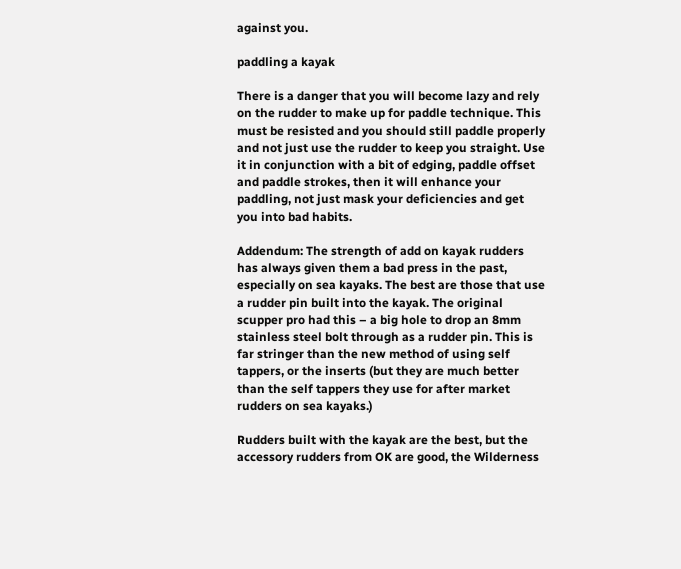against you.

paddling a kayak

There is a danger that you will become lazy and rely on the rudder to make up for paddle technique. This must be resisted and you should still paddle properly and not just use the rudder to keep you straight. Use it in conjunction with a bit of edging, paddle offset and paddle strokes, then it will enhance your paddling, not just mask your deficiencies and get you into bad habits.

Addendum: The strength of add on kayak rudders has always given them a bad press in the past, especially on sea kayaks. The best are those that use a rudder pin built into the kayak. The original scupper pro had this – a big hole to drop an 8mm stainless steel bolt through as a rudder pin. This is far stringer than the new method of using self tappers, or the inserts (but they are much better than the self tappers they use for after market rudders on sea kayaks.)

Rudders built with the kayak are the best, but the accessory rudders from OK are good, the Wilderness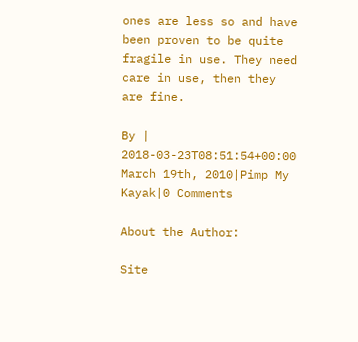ones are less so and have been proven to be quite fragile in use. They need care in use, then they are fine.

By | 2018-03-23T08:51:54+00:00 March 19th, 2010|Pimp My Kayak|0 Comments

About the Author:

Site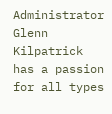Administrator Glenn Kilpatrick has a passion for all types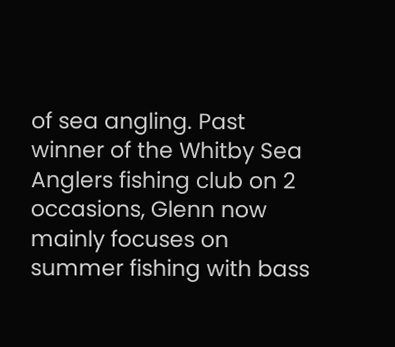of sea angling. Past winner of the Whitby Sea Anglers fishing club on 2 occasions, Glenn now mainly focuses on summer fishing with bass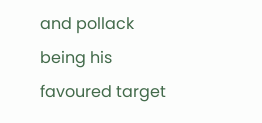and pollack being his favoured target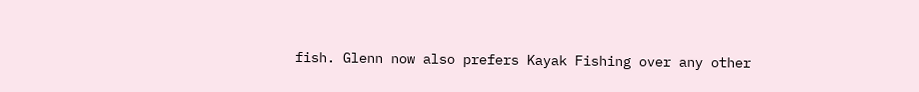fish. Glenn now also prefers Kayak Fishing over any other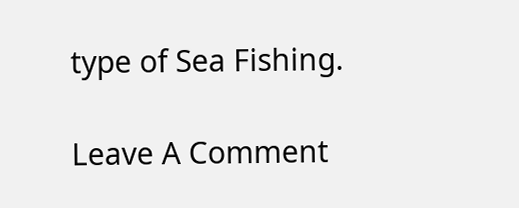type of Sea Fishing.

Leave A Comment